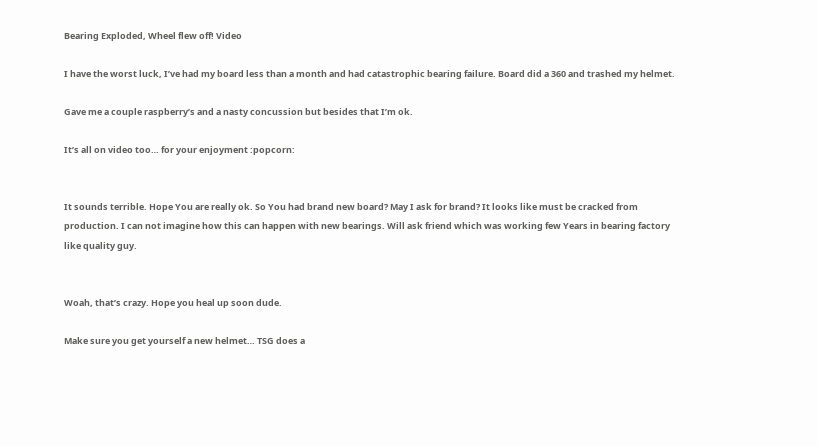Bearing Exploded, Wheel flew off! Video

I have the worst luck, I’ve had my board less than a month and had catastrophic bearing failure. Board did a 360 and trashed my helmet.

Gave me a couple raspberry’s and a nasty concussion but besides that I’m ok.

It’s all on video too… for your enjoyment :popcorn:


It sounds terrible. Hope You are really ok. So You had brand new board? May I ask for brand? It looks like must be cracked from production. I can not imagine how this can happen with new bearings. Will ask friend which was working few Years in bearing factory like quality guy.


Woah, that’s crazy. Hope you heal up soon dude.

Make sure you get yourself a new helmet… TSG does a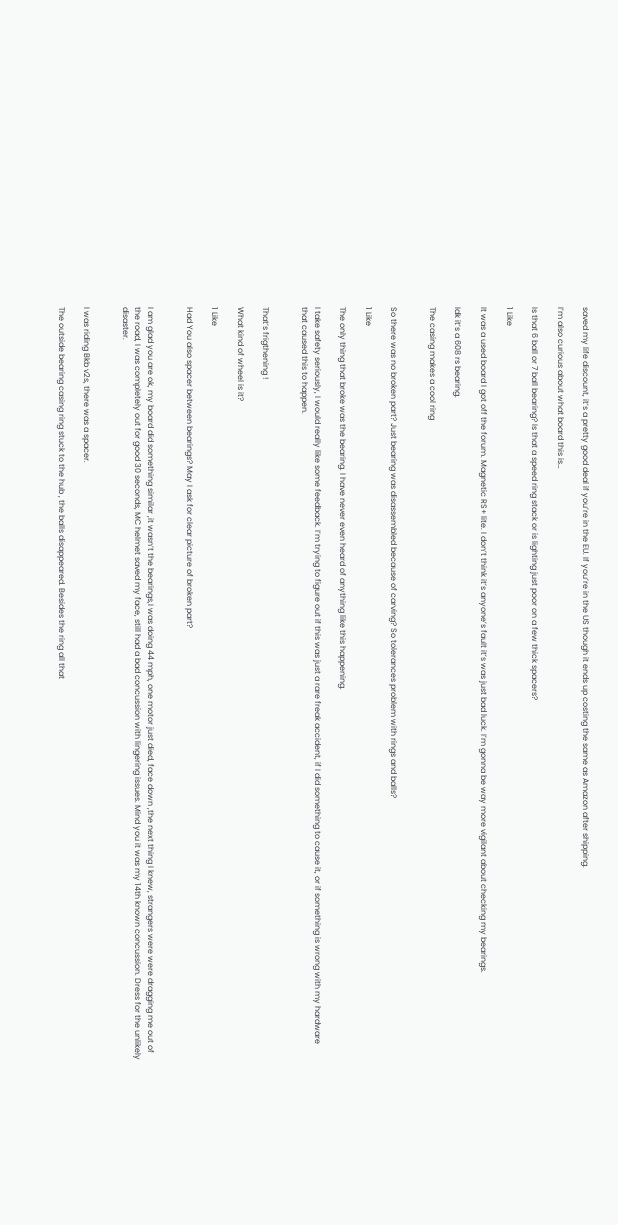saved my life discount, it’s a pretty good deal if you’re in the EU. If you’re in the US though it ends up costing the same as Amazon after shipping.

I’m also curious about what board this is…

Is that 6 ball or 7 ball bearing? Is that a speed ring stack or is lighting just poor on a few thick spacers?

1 Like

It was a used board I got off the forum. Magnetic RS+ lite. I don’t think it’s anyone’s fault it’s was just bad luck. I’m gonna be way more vigilant about checking my bearings.

Idk it’s a 608 rs bearing.

The casing makes a cool ring


So there was no broken part? Just bearing was disassembled because of carving? So tolerances problem with rings and balls?

1 Like

The only thing that broke was the bearing. I have never even heard of anything like this happening.

I take safety seriously, I would really like some feedback. I’m trying to figure out if this was just a rare freak accident, if I did something to cause it, or if something is wrong with my hardware that caused this to happen.


That’s frigthening !

What kind of wheel is it?

1 Like

Had You also spacer between bearings? May I ask for clear picture of broken part?


I am glad you are ok, my board did something similar ,it wasn’t the bearings,I was doing 44 mph, one motor just died, face down ,the next thing I knew, strangers were were dragging me out of the road, I was completely out for good 30 seconds, MC helmet saved my face, still had a bad concussion with lingering issues. Mind you it was my 14th known concussion. Dress for the unlikely disaster.


I was riding Bkb v2s, there was a spacer.

The outside bearing casing ring stuck to the hub , the balls disappeared. Besides the ring all that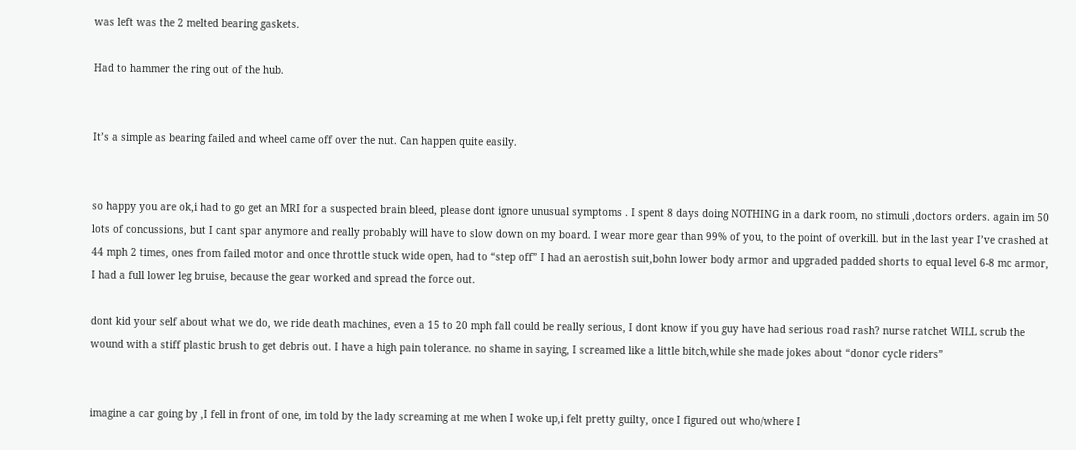was left was the 2 melted bearing gaskets.

Had to hammer the ring out of the hub.


It’s a simple as bearing failed and wheel came off over the nut. Can happen quite easily.


so happy you are ok,i had to go get an MRI for a suspected brain bleed, please dont ignore unusual symptoms . I spent 8 days doing NOTHING in a dark room, no stimuli ,doctors orders. again im 50 lots of concussions, but I cant spar anymore and really probably will have to slow down on my board. I wear more gear than 99% of you, to the point of overkill. but in the last year I’ve crashed at 44 mph 2 times, ones from failed motor and once throttle stuck wide open, had to “step off” I had an aerostish suit,bohn lower body armor and upgraded padded shorts to equal level 6-8 mc armor, I had a full lower leg bruise, because the gear worked and spread the force out.

dont kid your self about what we do, we ride death machines, even a 15 to 20 mph fall could be really serious, I dont know if you guy have had serious road rash? nurse ratchet WILL scrub the wound with a stiff plastic brush to get debris out. I have a high pain tolerance. no shame in saying, I screamed like a little bitch,while she made jokes about “donor cycle riders”


imagine a car going by ,I fell in front of one, im told by the lady screaming at me when I woke up,i felt pretty guilty, once I figured out who/where I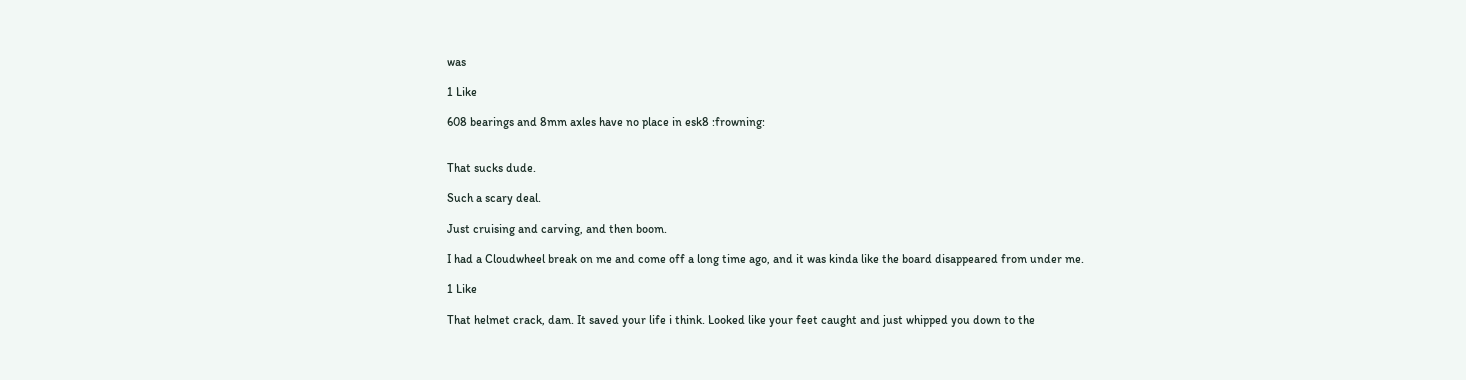was

1 Like

608 bearings and 8mm axles have no place in esk8 :frowning:


That sucks dude.

Such a scary deal.

Just cruising and carving, and then boom.

I had a Cloudwheel break on me and come off a long time ago, and it was kinda like the board disappeared from under me.

1 Like

That helmet crack, dam. It saved your life i think. Looked like your feet caught and just whipped you down to the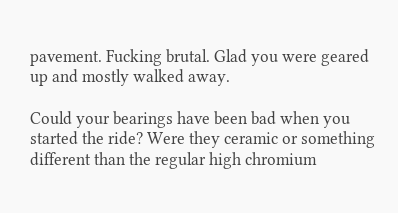pavement. Fucking brutal. Glad you were geared up and mostly walked away.

Could your bearings have been bad when you started the ride? Were they ceramic or something different than the regular high chromium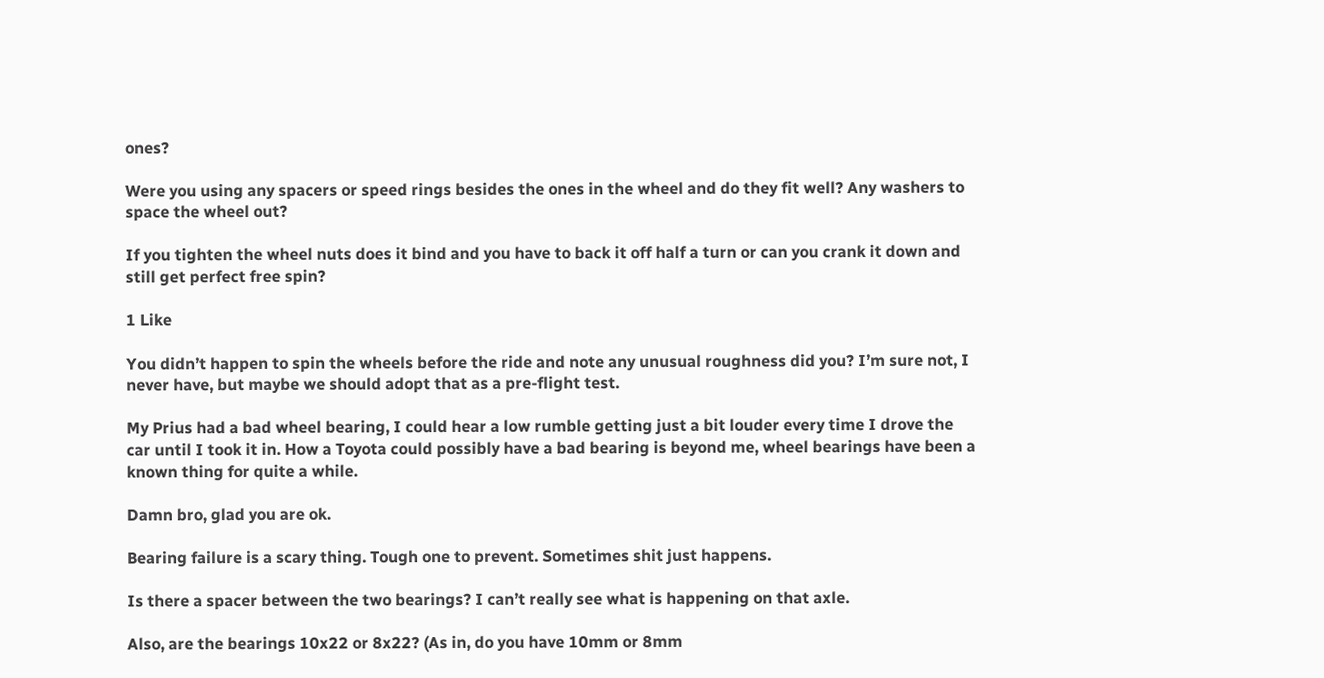ones?

Were you using any spacers or speed rings besides the ones in the wheel and do they fit well? Any washers to space the wheel out?

If you tighten the wheel nuts does it bind and you have to back it off half a turn or can you crank it down and still get perfect free spin?

1 Like

You didn’t happen to spin the wheels before the ride and note any unusual roughness did you? I’m sure not, I never have, but maybe we should adopt that as a pre-flight test.

My Prius had a bad wheel bearing, I could hear a low rumble getting just a bit louder every time I drove the car until I took it in. How a Toyota could possibly have a bad bearing is beyond me, wheel bearings have been a known thing for quite a while.

Damn bro, glad you are ok.

Bearing failure is a scary thing. Tough one to prevent. Sometimes shit just happens.

Is there a spacer between the two bearings? I can’t really see what is happening on that axle.

Also, are the bearings 10x22 or 8x22? (As in, do you have 10mm or 8mm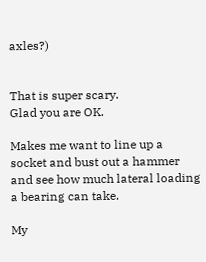axles?)


That is super scary.
Glad you are OK.

Makes me want to line up a socket and bust out a hammer and see how much lateral loading a bearing can take.

My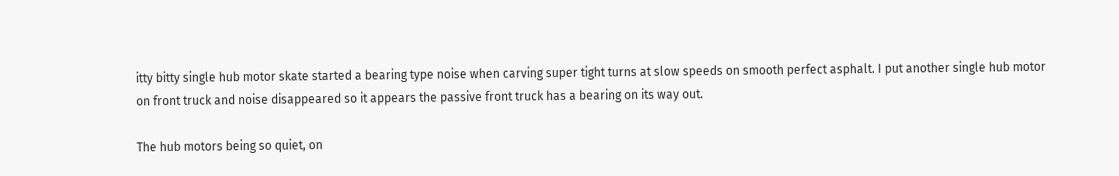itty bitty single hub motor skate started a bearing type noise when carving super tight turns at slow speeds on smooth perfect asphalt. I put another single hub motor on front truck and noise disappeared so it appears the passive front truck has a bearing on its way out.

The hub motors being so quiet, on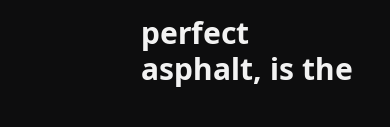perfect asphalt, is the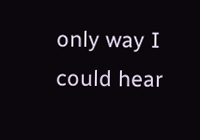only way I could hear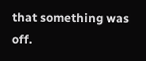that something was off.